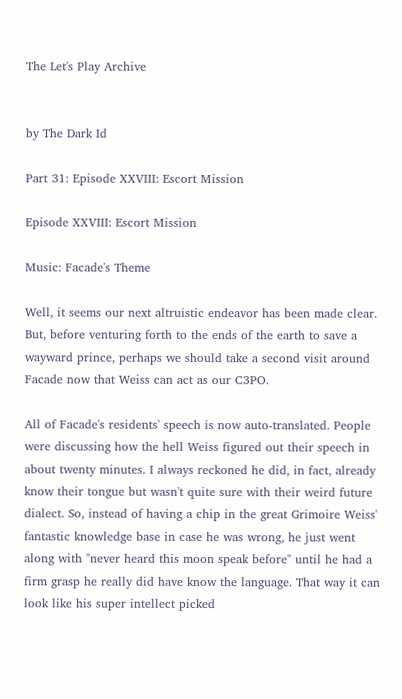The Let's Play Archive


by The Dark Id

Part 31: Episode XXVIII: Escort Mission

Episode XXVIII: Escort Mission

Music: Facade's Theme

Well, it seems our next altruistic endeavor has been made clear. But, before venturing forth to the ends of the earth to save a wayward prince, perhaps we should take a second visit around Facade now that Weiss can act as our C3PO.

All of Facade's residents' speech is now auto-translated. People were discussing how the hell Weiss figured out their speech in about twenty minutes. I always reckoned he did, in fact, already know their tongue but wasn't quite sure with their weird future dialect. So, instead of having a chip in the great Grimoire Weiss' fantastic knowledge base in case he was wrong, he just went along with "never heard this moon speak before" until he had a firm grasp he really did have know the language. That way it can look like his super intellect picked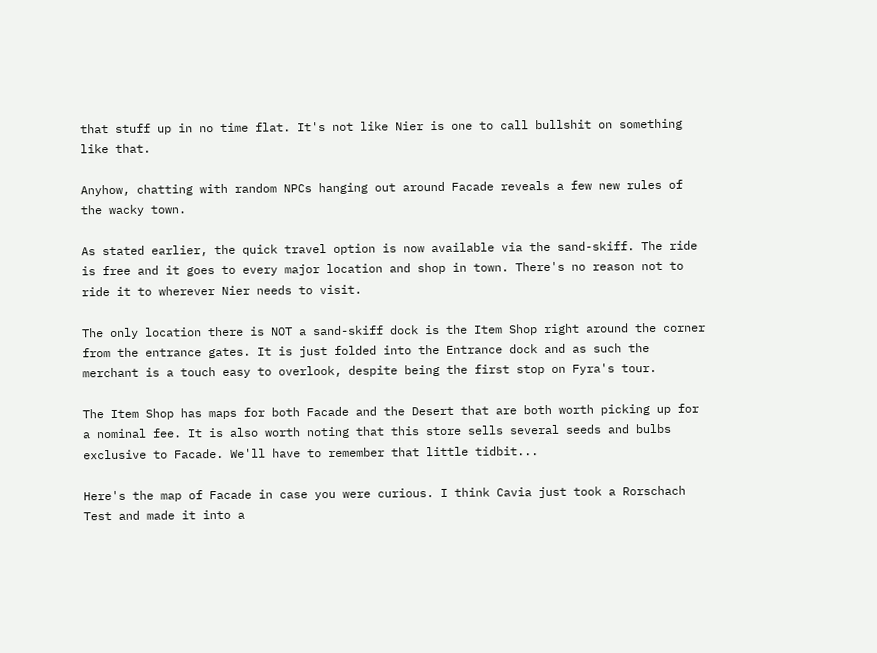that stuff up in no time flat. It's not like Nier is one to call bullshit on something like that.

Anyhow, chatting with random NPCs hanging out around Facade reveals a few new rules of the wacky town.

As stated earlier, the quick travel option is now available via the sand-skiff. The ride is free and it goes to every major location and shop in town. There's no reason not to ride it to wherever Nier needs to visit.

The only location there is NOT a sand-skiff dock is the Item Shop right around the corner from the entrance gates. It is just folded into the Entrance dock and as such the merchant is a touch easy to overlook, despite being the first stop on Fyra's tour.

The Item Shop has maps for both Facade and the Desert that are both worth picking up for a nominal fee. It is also worth noting that this store sells several seeds and bulbs exclusive to Facade. We'll have to remember that little tidbit...

Here's the map of Facade in case you were curious. I think Cavia just took a Rorschach Test and made it into a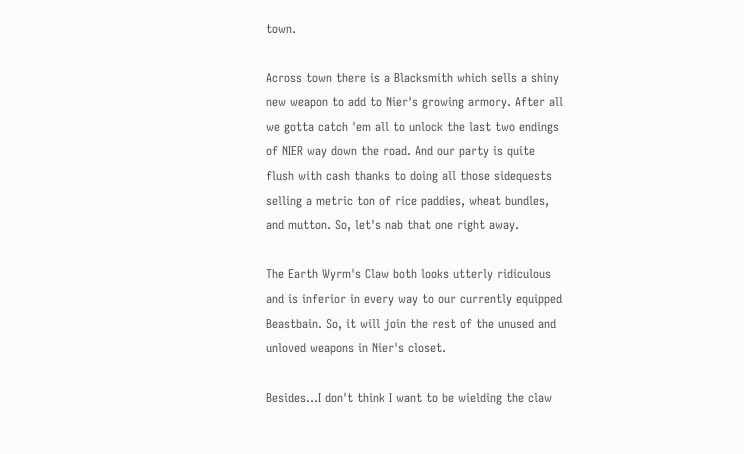town.

Across town there is a Blacksmith which sells a shiny new weapon to add to Nier's growing armory. After all we gotta catch 'em all to unlock the last two endings of NIER way down the road. And our party is quite flush with cash thanks to doing all those sidequests selling a metric ton of rice paddies, wheat bundles, and mutton. So, let's nab that one right away.

The Earth Wyrm's Claw both looks utterly ridiculous and is inferior in every way to our currently equipped Beastbain. So, it will join the rest of the unused and unloved weapons in Nier's closet.

Besides...I don't think I want to be wielding the claw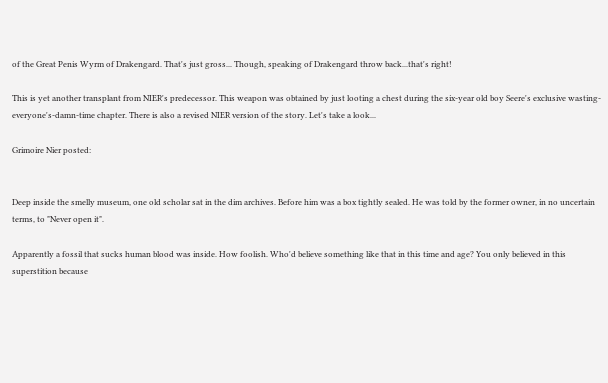of the Great Penis Wyrm of Drakengard. That's just gross... Though, speaking of Drakengard throw back...that's right!

This is yet another transplant from NIER's predecessor. This weapon was obtained by just looting a chest during the six-year old boy Seere's exclusive wasting-everyone's-damn-time chapter. There is also a revised NIER version of the story. Let's take a look...

Grimoire Nier posted:


Deep inside the smelly museum, one old scholar sat in the dim archives. Before him was a box tightly sealed. He was told by the former owner, in no uncertain terms, to "Never open it".

Apparently a fossil that sucks human blood was inside. How foolish. Who'd believe something like that in this time and age? You only believed in this superstition because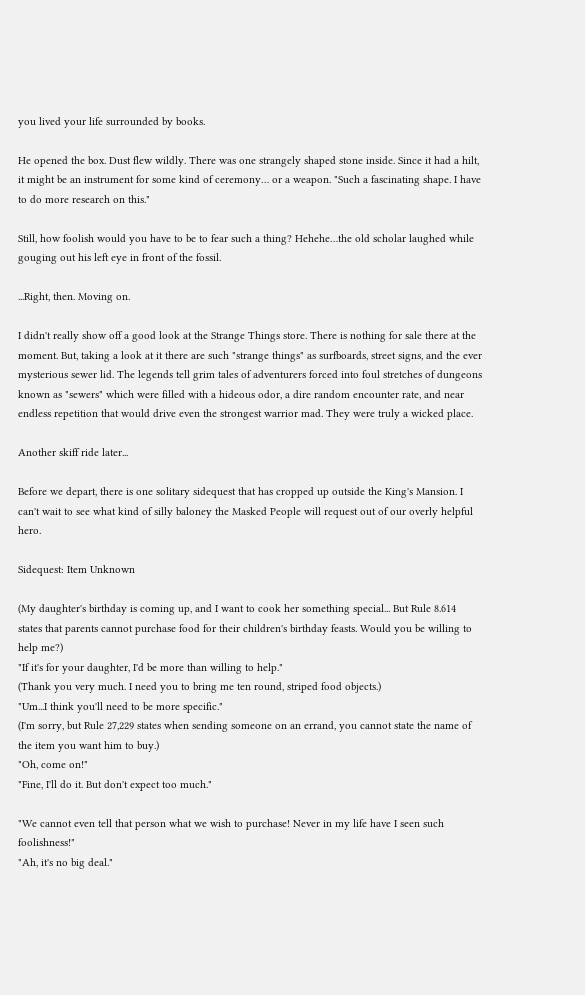you lived your life surrounded by books.

He opened the box. Dust flew wildly. There was one strangely shaped stone inside. Since it had a hilt, it might be an instrument for some kind of ceremony… or a weapon. "Such a fascinating shape. I have to do more research on this."

Still, how foolish would you have to be to fear such a thing? Hehehe…the old scholar laughed while gouging out his left eye in front of the fossil.

...Right, then. Moving on.

I didn't really show off a good look at the Strange Things store. There is nothing for sale there at the moment. But, taking a look at it there are such "strange things" as surfboards, street signs, and the ever mysterious sewer lid. The legends tell grim tales of adventurers forced into foul stretches of dungeons known as "sewers" which were filled with a hideous odor, a dire random encounter rate, and near endless repetition that would drive even the strongest warrior mad. They were truly a wicked place.

Another skiff ride later...

Before we depart, there is one solitary sidequest that has cropped up outside the King's Mansion. I can't wait to see what kind of silly baloney the Masked People will request out of our overly helpful hero.

Sidequest: Item Unknown

(My daughter's birthday is coming up, and I want to cook her something special... But Rule 8.614 states that parents cannot purchase food for their children's birthday feasts. Would you be willing to help me?)
"If it's for your daughter, I'd be more than willing to help."
(Thank you very much. I need you to bring me ten round, striped food objects.)
"Um...I think you'll need to be more specific."
(I'm sorry, but Rule 27,229 states when sending someone on an errand, you cannot state the name of the item you want him to buy.)
"Oh, come on!"
"Fine, I'll do it. But don't expect too much."

"We cannot even tell that person what we wish to purchase! Never in my life have I seen such foolishness!"
"Ah, it's no big deal."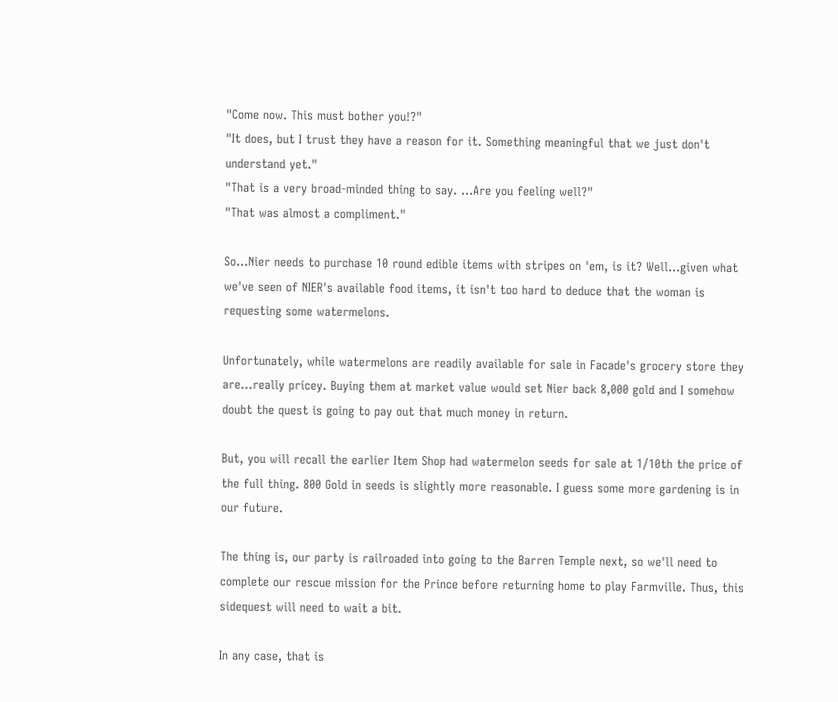"Come now. This must bother you!?"
"It does, but I trust they have a reason for it. Something meaningful that we just don't understand yet."
"That is a very broad-minded thing to say. ...Are you feeling well?"
"That was almost a compliment."

So...Nier needs to purchase 10 round edible items with stripes on 'em, is it? Well...given what we've seen of NIER's available food items, it isn't too hard to deduce that the woman is requesting some watermelons.

Unfortunately, while watermelons are readily available for sale in Facade's grocery store they are...really pricey. Buying them at market value would set Nier back 8,000 gold and I somehow doubt the quest is going to pay out that much money in return.

But, you will recall the earlier Item Shop had watermelon seeds for sale at 1/10th the price of the full thing. 800 Gold in seeds is slightly more reasonable. I guess some more gardening is in our future.

The thing is, our party is railroaded into going to the Barren Temple next, so we'll need to complete our rescue mission for the Prince before returning home to play Farmville. Thus, this sidequest will need to wait a bit.

In any case, that is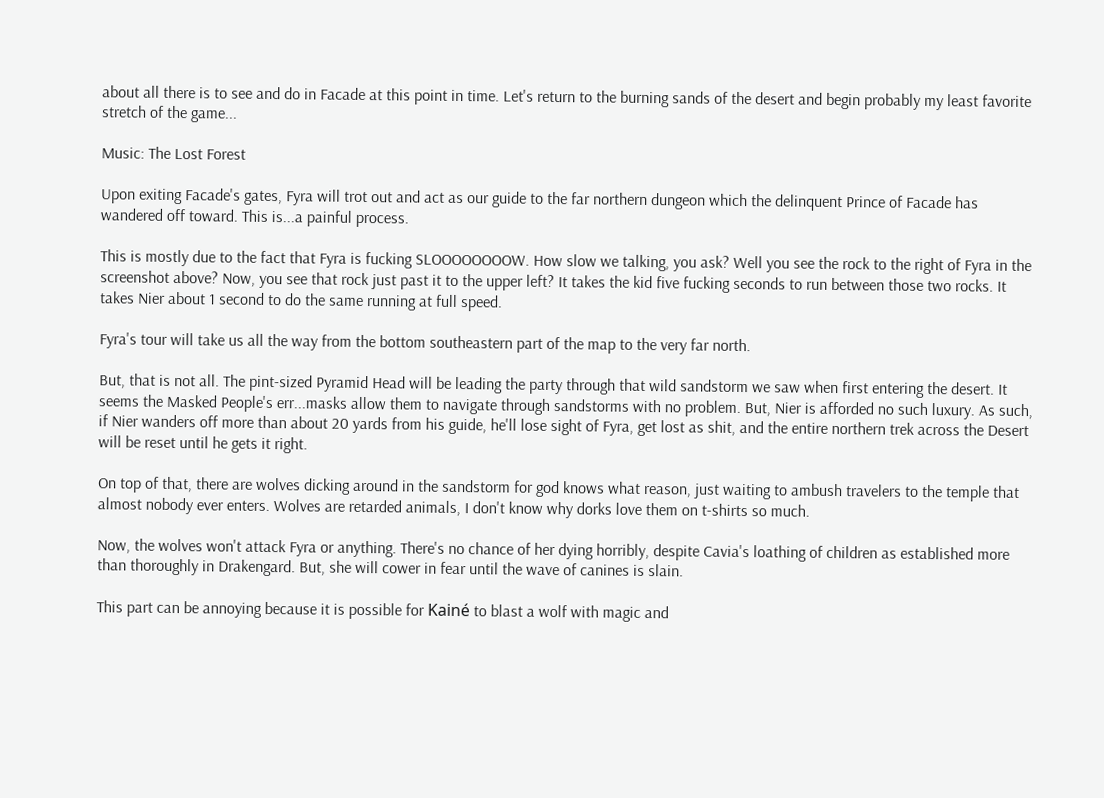about all there is to see and do in Facade at this point in time. Let's return to the burning sands of the desert and begin probably my least favorite stretch of the game...

Music: The Lost Forest

Upon exiting Facade's gates, Fyra will trot out and act as our guide to the far northern dungeon which the delinquent Prince of Facade has wandered off toward. This is...a painful process.

This is mostly due to the fact that Fyra is fucking SLOOOOOOOOW. How slow we talking, you ask? Well you see the rock to the right of Fyra in the screenshot above? Now, you see that rock just past it to the upper left? It takes the kid five fucking seconds to run between those two rocks. It takes Nier about 1 second to do the same running at full speed.

Fyra's tour will take us all the way from the bottom southeastern part of the map to the very far north.

But, that is not all. The pint-sized Pyramid Head will be leading the party through that wild sandstorm we saw when first entering the desert. It seems the Masked People's err...masks allow them to navigate through sandstorms with no problem. But, Nier is afforded no such luxury. As such, if Nier wanders off more than about 20 yards from his guide, he'll lose sight of Fyra, get lost as shit, and the entire northern trek across the Desert will be reset until he gets it right.

On top of that, there are wolves dicking around in the sandstorm for god knows what reason, just waiting to ambush travelers to the temple that almost nobody ever enters. Wolves are retarded animals, I don't know why dorks love them on t-shirts so much.

Now, the wolves won't attack Fyra or anything. There's no chance of her dying horribly, despite Cavia's loathing of children as established more than thoroughly in Drakengard. But, she will cower in fear until the wave of canines is slain.

This part can be annoying because it is possible for Kainé to blast a wolf with magic and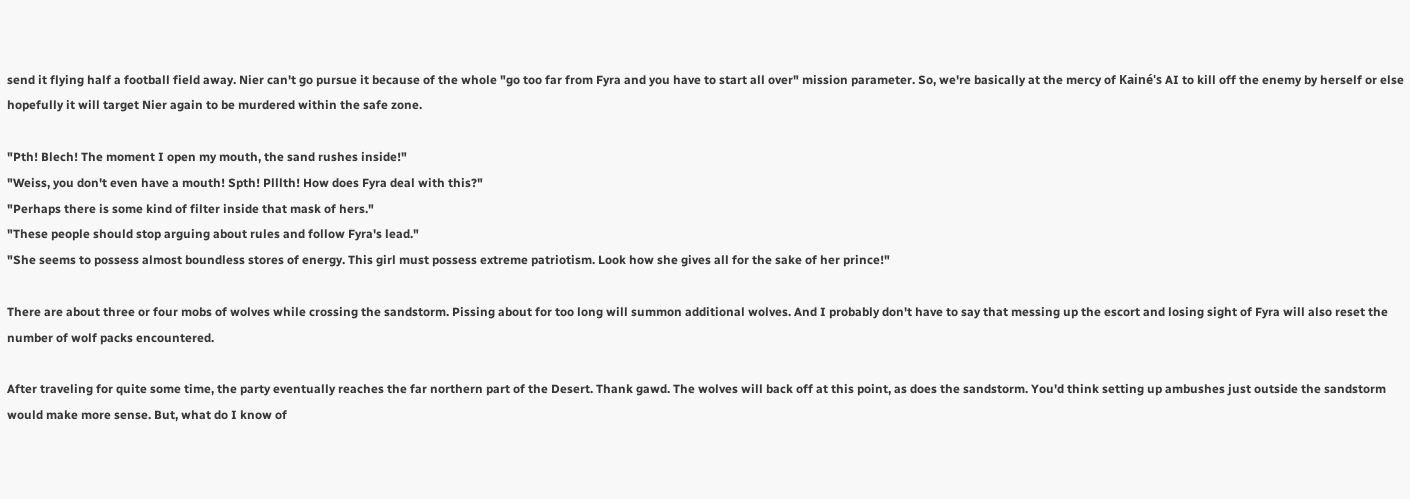send it flying half a football field away. Nier can't go pursue it because of the whole "go too far from Fyra and you have to start all over" mission parameter. So, we're basically at the mercy of Kainé's AI to kill off the enemy by herself or else hopefully it will target Nier again to be murdered within the safe zone.

"Pth! Blech! The moment I open my mouth, the sand rushes inside!"
"Weiss, you don't even have a mouth! Spth! Plllth! How does Fyra deal with this?"
"Perhaps there is some kind of filter inside that mask of hers."
"These people should stop arguing about rules and follow Fyra's lead."
"She seems to possess almost boundless stores of energy. This girl must possess extreme patriotism. Look how she gives all for the sake of her prince!"

There are about three or four mobs of wolves while crossing the sandstorm. Pissing about for too long will summon additional wolves. And I probably don't have to say that messing up the escort and losing sight of Fyra will also reset the number of wolf packs encountered.

After traveling for quite some time, the party eventually reaches the far northern part of the Desert. Thank gawd. The wolves will back off at this point, as does the sandstorm. You'd think setting up ambushes just outside the sandstorm would make more sense. But, what do I know of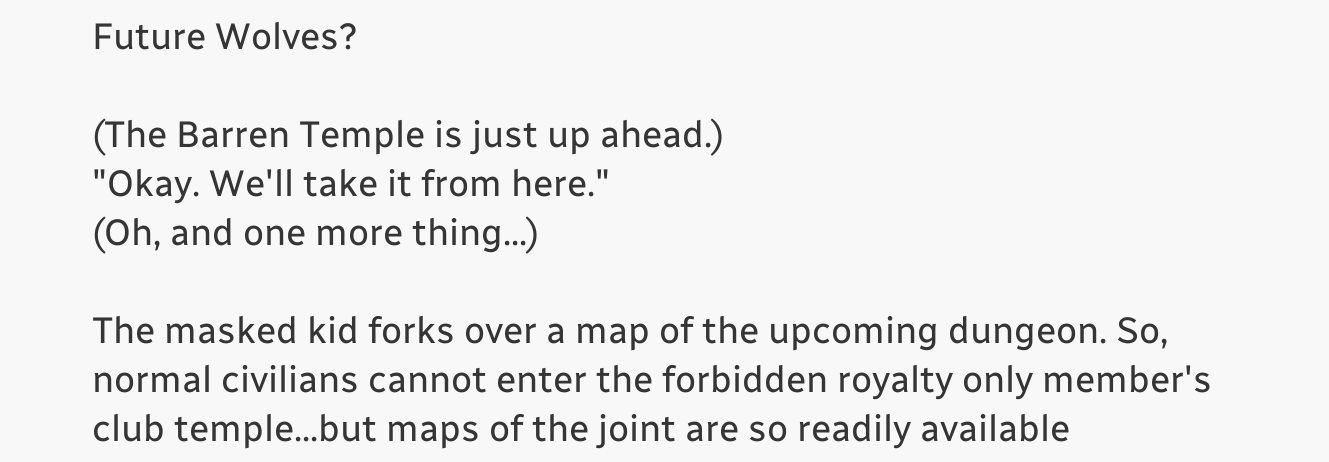Future Wolves?

(The Barren Temple is just up ahead.)
"Okay. We'll take it from here."
(Oh, and one more thing...)

The masked kid forks over a map of the upcoming dungeon. So, normal civilians cannot enter the forbidden royalty only member's club temple...but maps of the joint are so readily available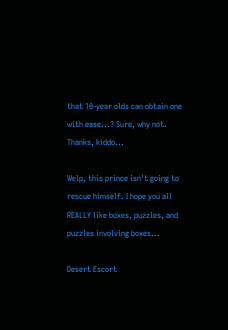that 10-year olds can obtain one with ease...? Sure, why not. Thanks, kiddo...

Welp, this prince isn't going to rescue himself. I hope you all REALLY like boxes, puzzles, and puzzles involving boxes...

Desert Escort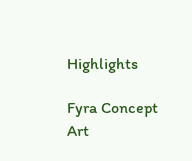Highlights

Fyra Concept Art